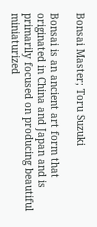Bonsai Master; Toru Suzuki

Bonsai is an ancient art form that originated in China and Japan and is primarily focused on producing beautiful miniaturized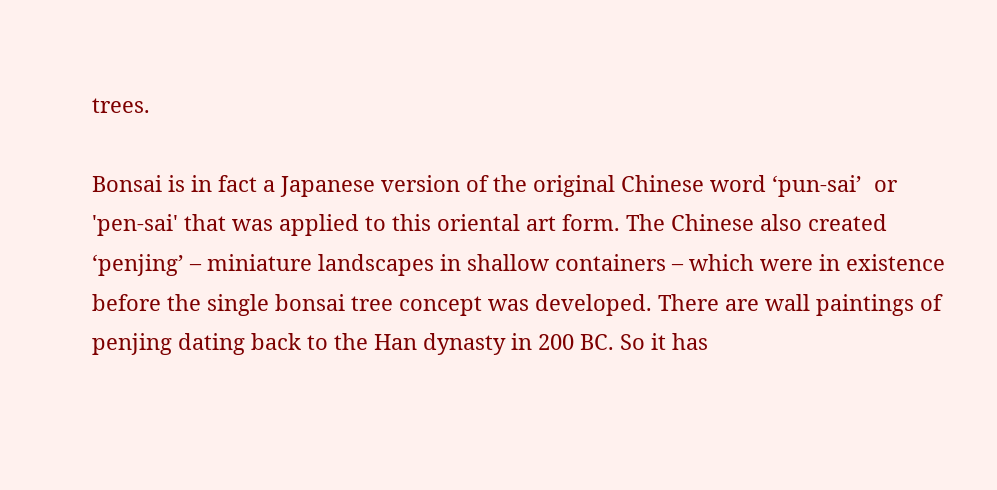trees.

Bonsai is in fact a Japanese version of the original Chinese word ‘pun-sai’  or 'pen-sai' that was applied to this oriental art form. The Chinese also created ‘penjing’ – miniature landscapes in shallow containers – which were in existence before the single bonsai tree concept was developed. There are wall paintings of penjing dating back to the Han dynasty in 200 BC. So it has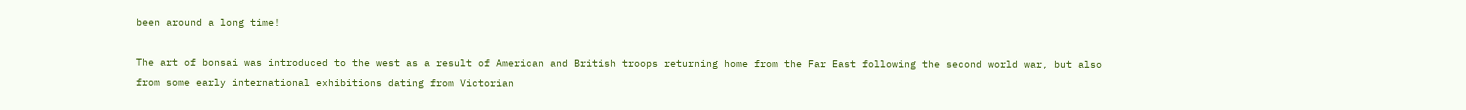been around a long time!

The art of bonsai was introduced to the west as a result of American and British troops returning home from the Far East following the second world war, but also from some early international exhibitions dating from Victorian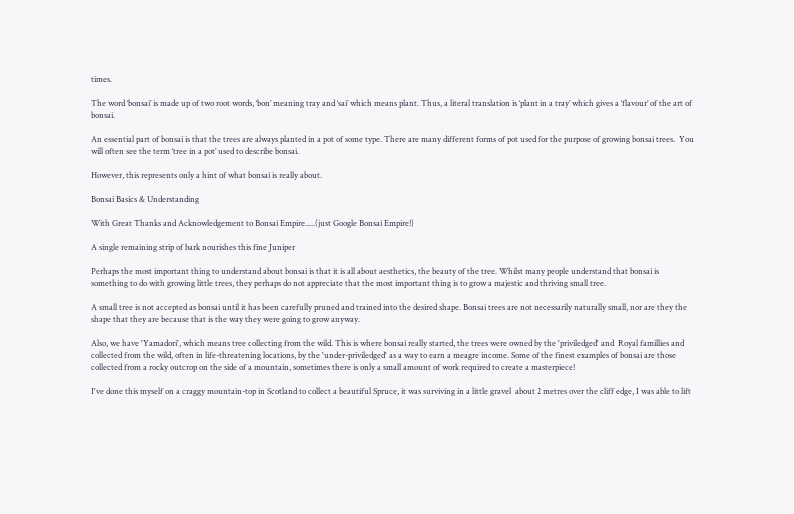times.

The word ‘bonsai’ is made up of two root words, ‘bon’ meaning tray and ‘sai’ which means plant. Thus, a literal translation is ‘plant in a tray’ which gives a ‘flavour’ of the art of bonsai.

An essential part of bonsai is that the trees are always planted in a pot of some type. There are many different forms of pot used for the purpose of growing bonsai trees.  You will often see the term ‘tree in a pot’ used to describe bonsai.

However, this represents only a hint of what bonsai is really about.

Bonsai Basics & Understanding

With Great Thanks and Acknowledgement to Bonsai Empire.....(just Google Bonsai Empire!)

A single remaining strip of bark nourishes this fine Juniper

Perhaps the most important thing to understand about bonsai is that it is all about aesthetics, the beauty of the tree. Whilst many people understand that bonsai is something to do with growing little trees, they perhaps do not appreciate that the most important thing is to grow a majestic and thriving small tree.

A small tree is not accepted as bonsai until it has been carefully pruned and trained into the desired shape. Bonsai trees are not necessarily naturally small, nor are they the shape that they are because that is the way they were going to grow anyway.

Also, we have 'Yamadori', which means tree collecting from the wild. This is where bonsai really started, the trees were owned by the 'priviledged' and  Royal famillies and collected from the wild, often in life-threatening locations, by the 'under-priviledged' as a way to earn a meagre income. Some of the finest examples of bonsai are those collected from a rocky outcrop on the side of a mountain, sometimes there is only a small amount of work required to create a masterpiece!

I've done this myself on a craggy mountain-top in Scotland to collect a beautiful Spruce, it was surviving in a little gravel  about 2 metres over the cliff edge, I was able to lift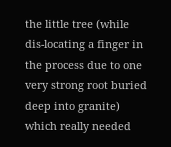the little tree (while dis-locating a finger in the process due to one very strong root buried deep into granite)  which really needed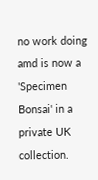no work doing amd is now a 'Specimen Bonsai' in a private UK collection.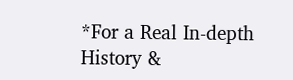*For a Real In-depth History &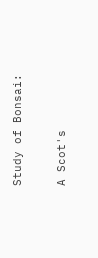Study of Bonsai:

A Scot's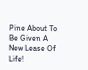Pine About To Be Given A New Lease Of Life!